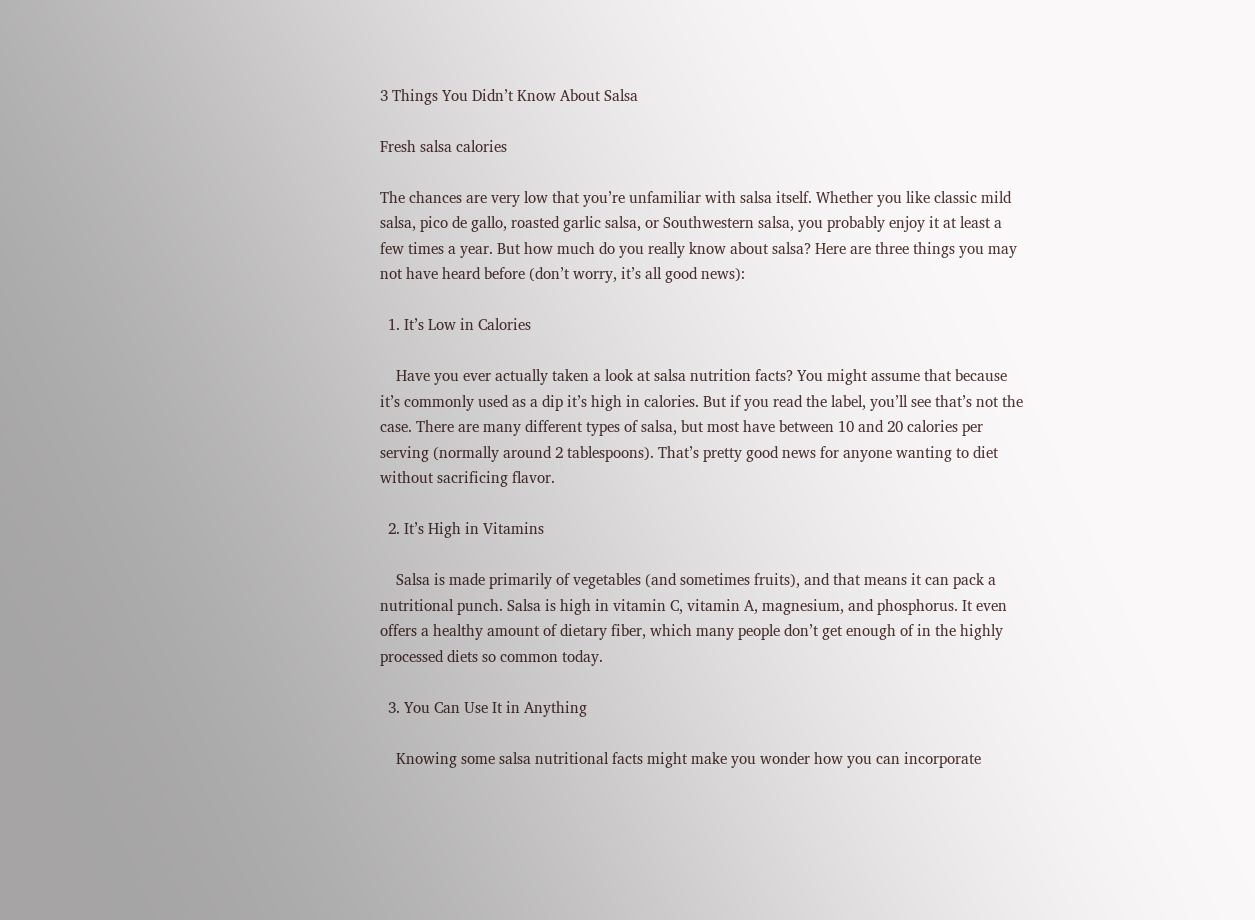3 Things You Didn’t Know About Salsa

Fresh salsa calories

The chances are very low that you’re unfamiliar with salsa itself. Whether you like classic mild salsa, pico de gallo, roasted garlic salsa, or Southwestern salsa, you probably enjoy it at least a few times a year. But how much do you really know about salsa? Here are three things you may not have heard before (don’t worry, it’s all good news):

  1. It’s Low in Calories

    Have you ever actually taken a look at salsa nutrition facts? You might assume that because it’s commonly used as a dip it’s high in calories. But if you read the label, you’ll see that’s not the case. There are many different types of salsa, but most have between 10 and 20 calories per serving (normally around 2 tablespoons). That’s pretty good news for anyone wanting to diet without sacrificing flavor.

  2. It’s High in Vitamins

    Salsa is made primarily of vegetables (and sometimes fruits), and that means it can pack a nutritional punch. Salsa is high in vitamin C, vitamin A, magnesium, and phosphorus. It even offers a healthy amount of dietary fiber, which many people don’t get enough of in the highly processed diets so common today.

  3. You Can Use It in Anything

    Knowing some salsa nutritional facts might make you wonder how you can incorporate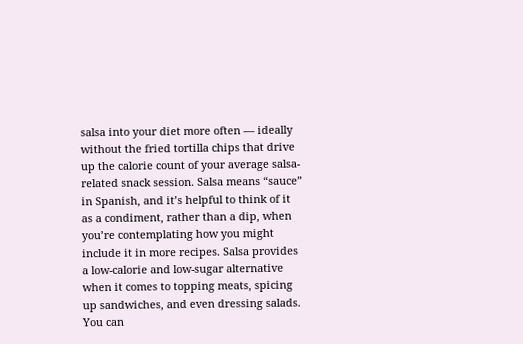salsa into your diet more often — ideally without the fried tortilla chips that drive up the calorie count of your average salsa-related snack session. Salsa means “sauce” in Spanish, and it’s helpful to think of it as a condiment, rather than a dip, when you’re contemplating how you might include it in more recipes. Salsa provides a low-calorie and low-sugar alternative when it comes to topping meats, spicing up sandwiches, and even dressing salads. You can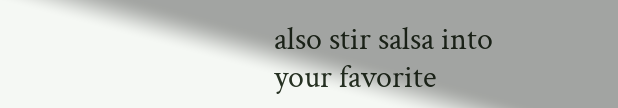also stir salsa into your favorite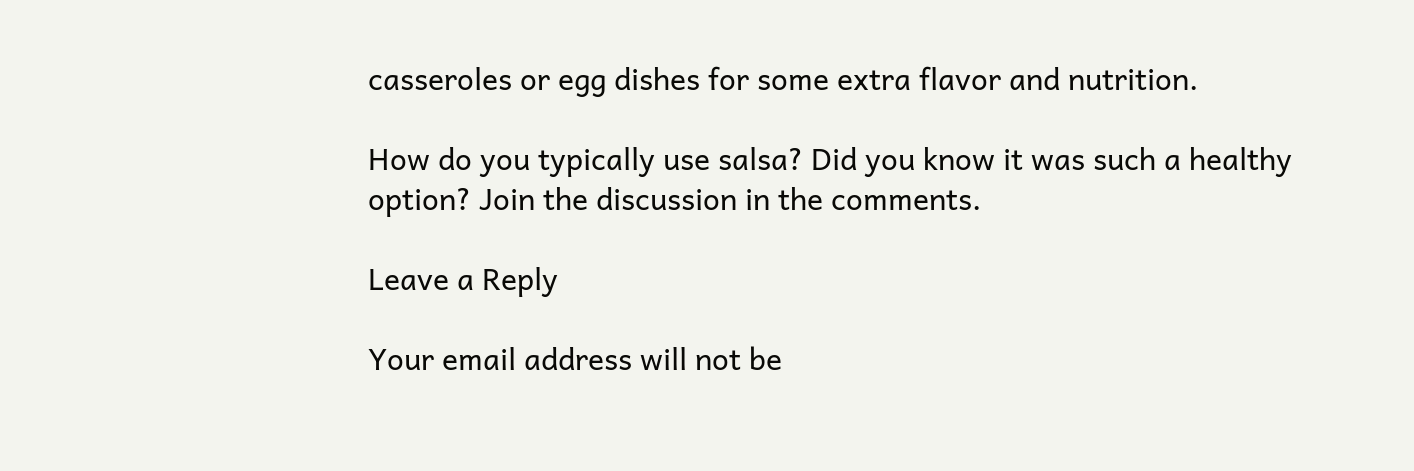casseroles or egg dishes for some extra flavor and nutrition.

How do you typically use salsa? Did you know it was such a healthy option? Join the discussion in the comments.

Leave a Reply

Your email address will not be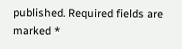published. Required fields are marked *